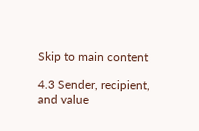Skip to main content

4.3 Sender, recipient, and value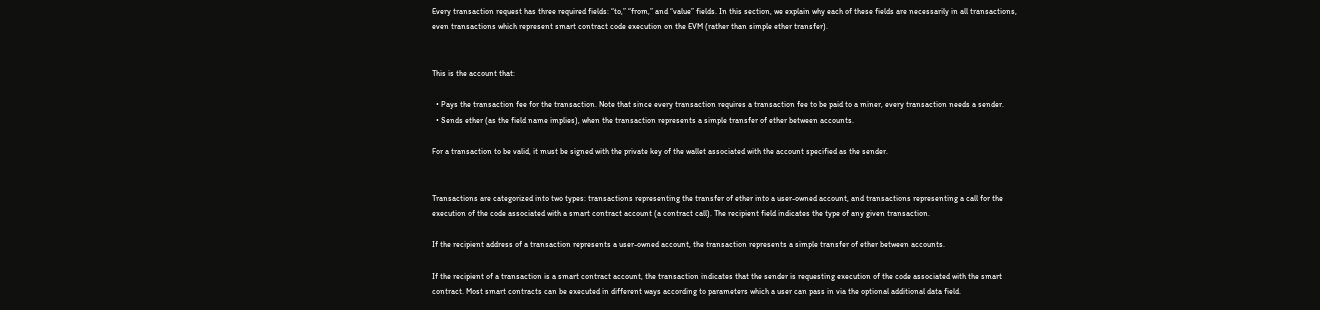Every transaction request has three required fields: “to,” “from,” and “value” fields. In this section, we explain why each of these fields are necessarily in all transactions, even transactions which represent smart contract code execution on the EVM (rather than simple ether transfer).


This is the account that:

  • Pays the transaction fee for the transaction. Note that since every transaction requires a transaction fee to be paid to a miner, every transaction needs a sender.
  • Sends ether (as the field name implies), when the transaction represents a simple transfer of ether between accounts.

For a transaction to be valid, it must be signed with the private key of the wallet associated with the account specified as the sender.


Transactions are categorized into two types: transactions representing the transfer of ether into a user-owned account, and transactions representing a call for the execution of the code associated with a smart contract account (a contract call). The recipient field indicates the type of any given transaction.

If the recipient address of a transaction represents a user-owned account, the transaction represents a simple transfer of ether between accounts.

If the recipient of a transaction is a smart contract account, the transaction indicates that the sender is requesting execution of the code associated with the smart contract. Most smart contracts can be executed in different ways according to parameters which a user can pass in via the optional additional data field.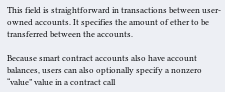This field is straightforward in transactions between user-owned accounts. It specifies the amount of ether to be transferred between the accounts.

Because smart contract accounts also have account balances, users can also optionally specify a nonzero “value” value in a contract call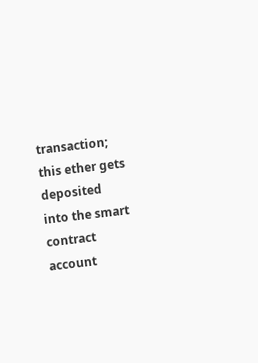transaction; this ether gets deposited into the smart contract account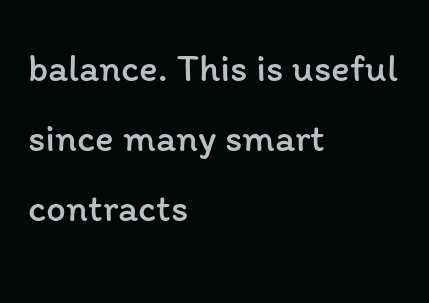balance. This is useful since many smart contracts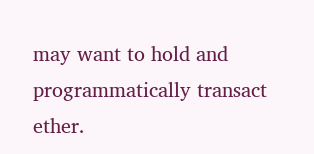may want to hold and programmatically transact ether.